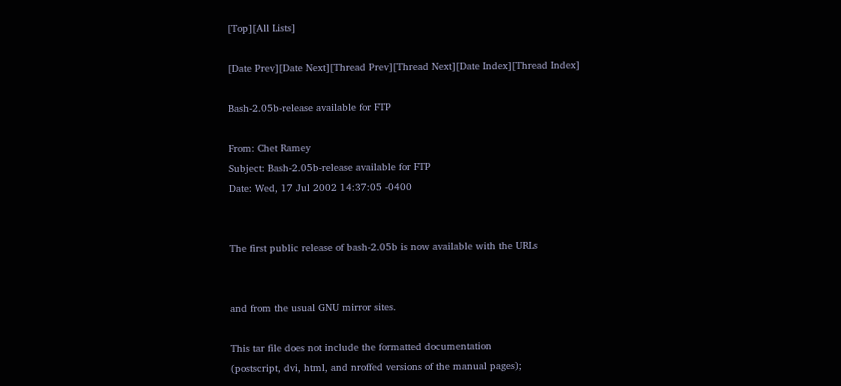[Top][All Lists]

[Date Prev][Date Next][Thread Prev][Thread Next][Date Index][Thread Index]

Bash-2.05b-release available for FTP

From: Chet Ramey
Subject: Bash-2.05b-release available for FTP
Date: Wed, 17 Jul 2002 14:37:05 -0400


The first public release of bash-2.05b is now available with the URLs


and from the usual GNU mirror sites.

This tar file does not include the formatted documentation
(postscript, dvi, html, and nroffed versions of the manual pages);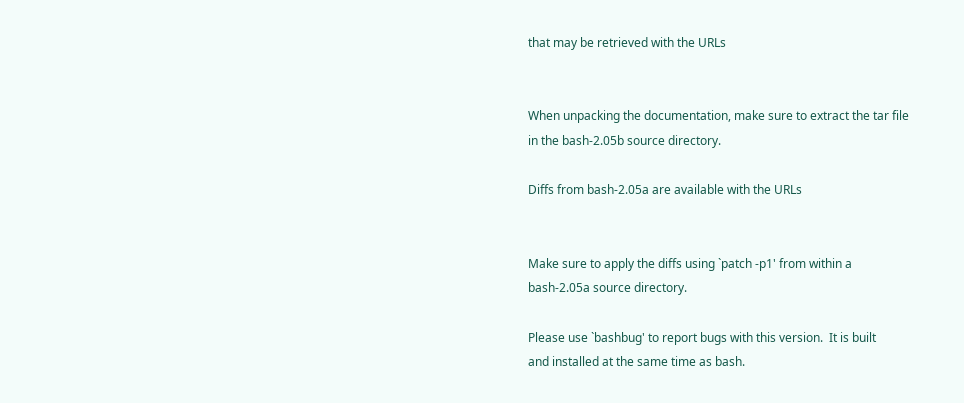that may be retrieved with the URLs


When unpacking the documentation, make sure to extract the tar file
in the bash-2.05b source directory.

Diffs from bash-2.05a are available with the URLs


Make sure to apply the diffs using `patch -p1' from within a
bash-2.05a source directory.

Please use `bashbug' to report bugs with this version.  It is built
and installed at the same time as bash.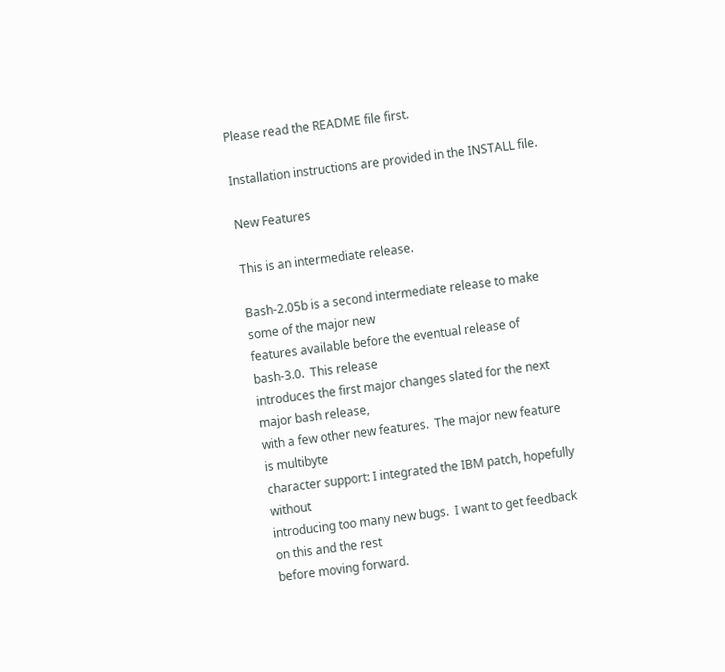Please read the README file first.

Installation instructions are provided in the INSTALL file.

New Features

This is an intermediate release.

Bash-2.05b is a second intermediate release to make some of the major new
features available before the eventual release of bash-3.0.  This release
introduces the first major changes slated for the next major bash release,
with a few other new features.  The major new feature is multibyte
character support: I integrated the IBM patch, hopefully without
introducing too many new bugs.  I want to get feedback on this and the rest
before moving forward.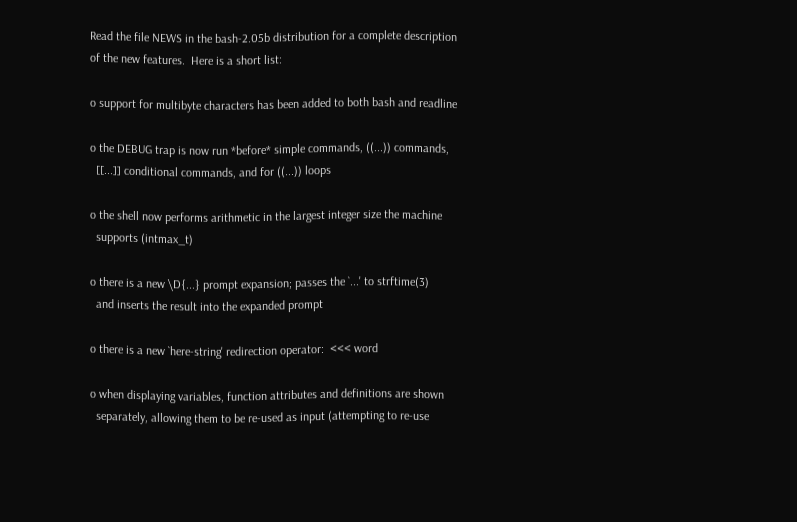Read the file NEWS in the bash-2.05b distribution for a complete description
of the new features.  Here is a short list:

o support for multibyte characters has been added to both bash and readline

o the DEBUG trap is now run *before* simple commands, ((...)) commands,
  [[...]] conditional commands, and for ((...)) loops

o the shell now performs arithmetic in the largest integer size the machine
  supports (intmax_t)

o there is a new \D{...} prompt expansion; passes the `...' to strftime(3)
  and inserts the result into the expanded prompt

o there is a new `here-string' redirection operator:  <<< word

o when displaying variables, function attributes and definitions are shown
  separately, allowing them to be re-used as input (attempting to re-use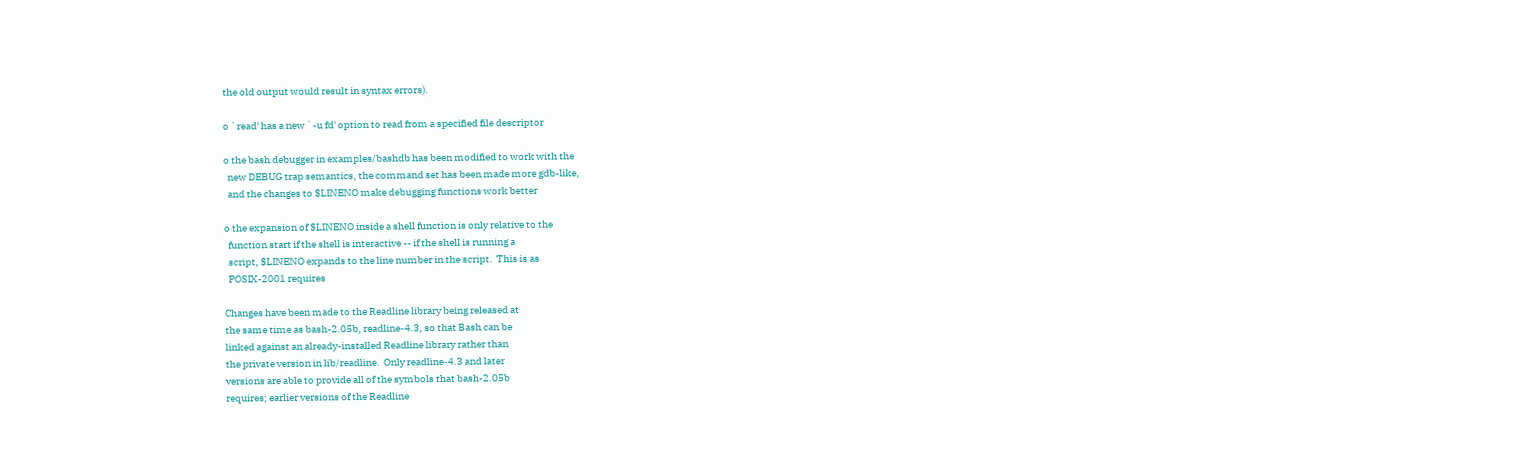the old output would result in syntax errors).

o `read' has a new `-u fd' option to read from a specified file descriptor

o the bash debugger in examples/bashdb has been modified to work with the
  new DEBUG trap semantics, the command set has been made more gdb-like,
  and the changes to $LINENO make debugging functions work better

o the expansion of $LINENO inside a shell function is only relative to the
  function start if the shell is interactive -- if the shell is running a
  script, $LINENO expands to the line number in the script.  This is as
  POSIX-2001 requires

Changes have been made to the Readline library being released at
the same time as bash-2.05b, readline-4.3, so that Bash can be
linked against an already-installed Readline library rather than
the private version in lib/readline.  Only readline-4.3 and later
versions are able to provide all of the symbols that bash-2.05b
requires; earlier versions of the Readline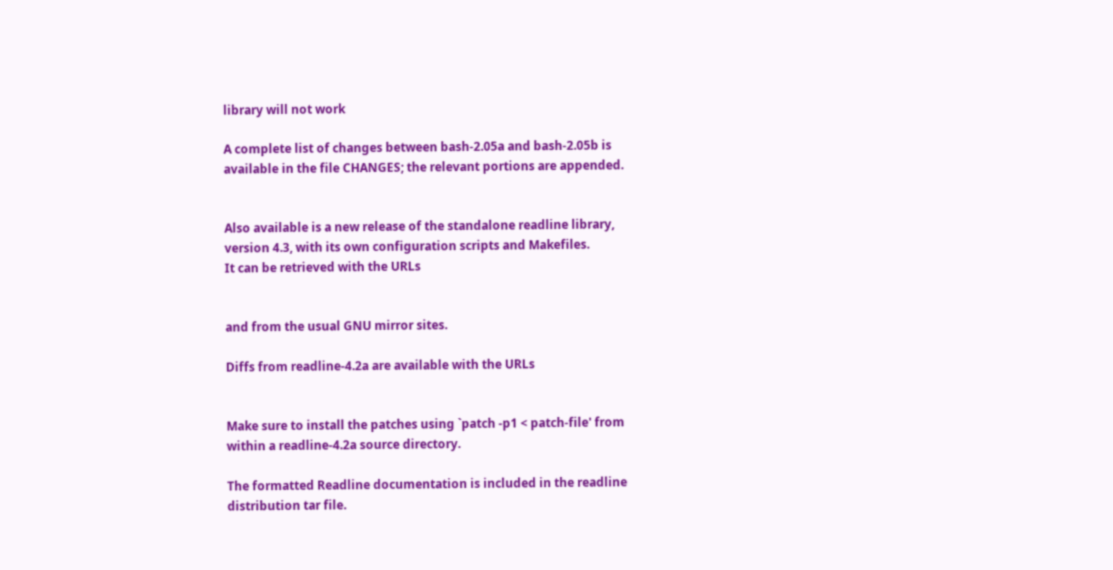library will not work

A complete list of changes between bash-2.05a and bash-2.05b is
available in the file CHANGES; the relevant portions are appended.


Also available is a new release of the standalone readline library,
version 4.3, with its own configuration scripts and Makefiles.
It can be retrieved with the URLs


and from the usual GNU mirror sites.

Diffs from readline-4.2a are available with the URLs


Make sure to install the patches using `patch -p1 < patch-file' from
within a readline-4.2a source directory.

The formatted Readline documentation is included in the readline
distribution tar file.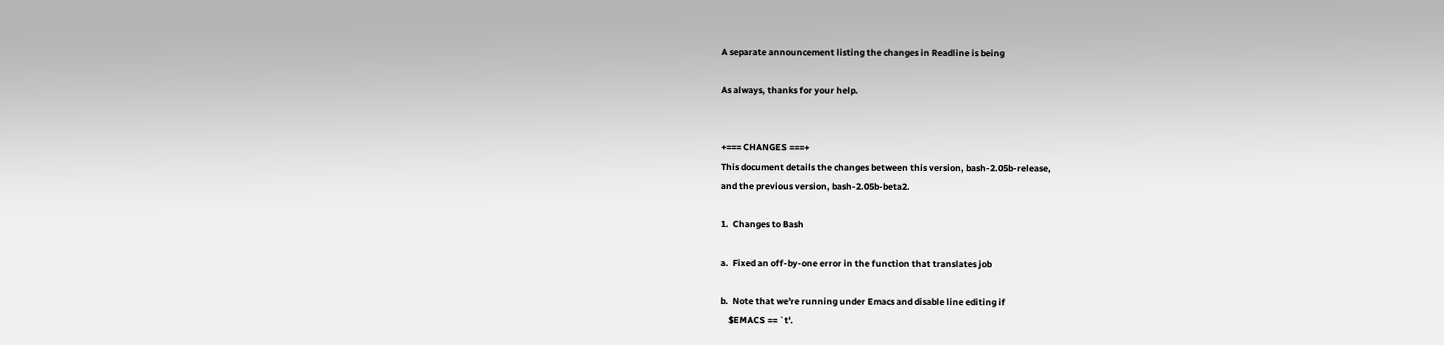A separate announcement listing the changes in Readline is being

As always, thanks for your help.


+=== CHANGES ===+
This document details the changes between this version, bash-2.05b-release,
and the previous version, bash-2.05b-beta2.

1.  Changes to Bash

a.  Fixed an off-by-one error in the function that translates job

b.  Note that we're running under Emacs and disable line editing if
    $EMACS == `t'.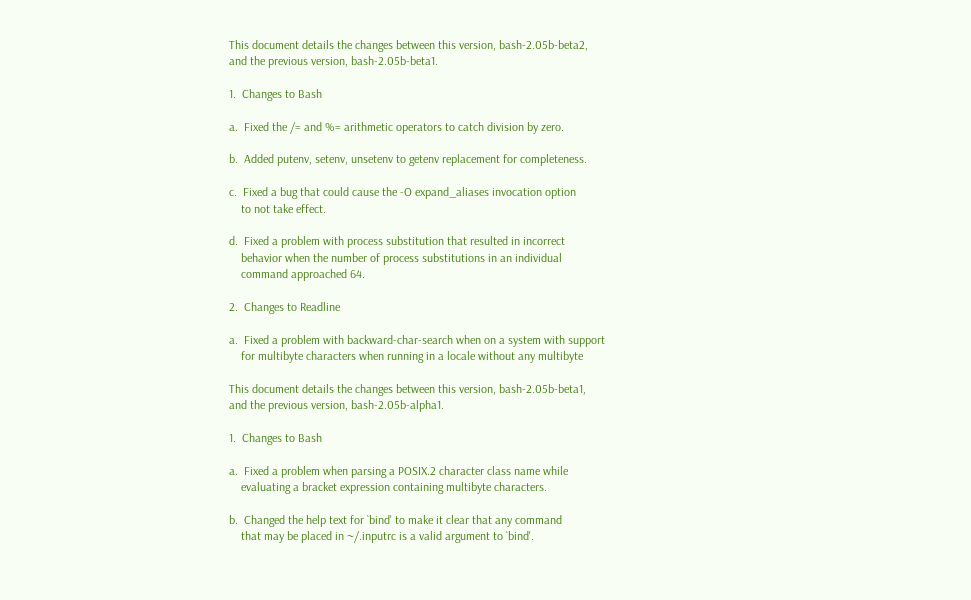This document details the changes between this version, bash-2.05b-beta2,
and the previous version, bash-2.05b-beta1.

1.  Changes to Bash

a.  Fixed the /= and %= arithmetic operators to catch division by zero.

b.  Added putenv, setenv, unsetenv to getenv replacement for completeness.

c.  Fixed a bug that could cause the -O expand_aliases invocation option
    to not take effect.

d.  Fixed a problem with process substitution that resulted in incorrect
    behavior when the number of process substitutions in an individual
    command approached 64.

2.  Changes to Readline

a.  Fixed a problem with backward-char-search when on a system with support
    for multibyte characters when running in a locale without any multibyte

This document details the changes between this version, bash-2.05b-beta1,
and the previous version, bash-2.05b-alpha1.

1.  Changes to Bash

a.  Fixed a problem when parsing a POSIX.2 character class name while
    evaluating a bracket expression containing multibyte characters.

b.  Changed the help text for `bind' to make it clear that any command
    that may be placed in ~/.inputrc is a valid argument to `bind'.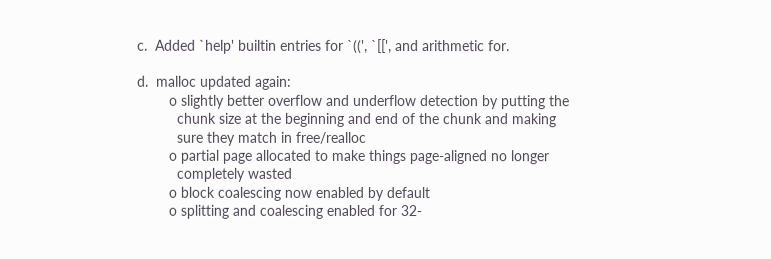c.  Added `help' builtin entries for `((', `[[', and arithmetic for.

d.  malloc updated again:
        o slightly better overflow and underflow detection by putting the
          chunk size at the beginning and end of the chunk and making
          sure they match in free/realloc
        o partial page allocated to make things page-aligned no longer
          completely wasted
        o block coalescing now enabled by default
        o splitting and coalescing enabled for 32-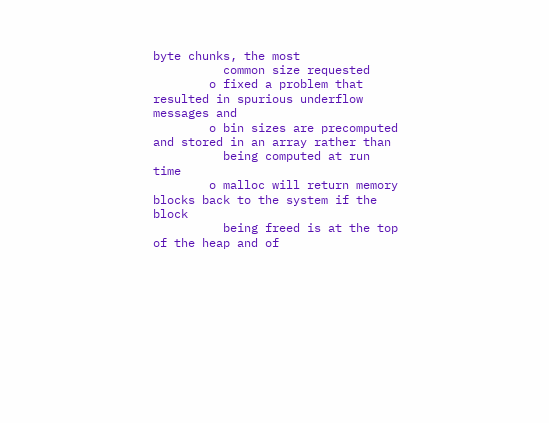byte chunks, the most
          common size requested
        o fixed a problem that resulted in spurious underflow messages and
        o bin sizes are precomputed and stored in an array rather than
          being computed at run time
        o malloc will return memory blocks back to the system if the block
          being freed is at the top of the heap and of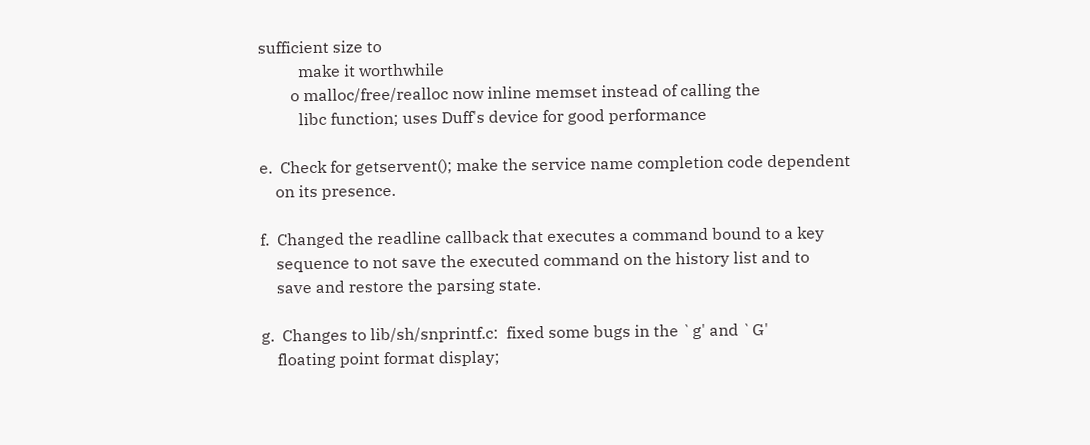sufficient size to
          make it worthwhile
        o malloc/free/realloc now inline memset instead of calling the
          libc function; uses Duff's device for good performance

e.  Check for getservent(); make the service name completion code dependent
    on its presence.

f.  Changed the readline callback that executes a command bound to a key
    sequence to not save the executed command on the history list and to
    save and restore the parsing state.

g.  Changes to lib/sh/snprintf.c:  fixed some bugs in the `g' and `G'
    floating point format display;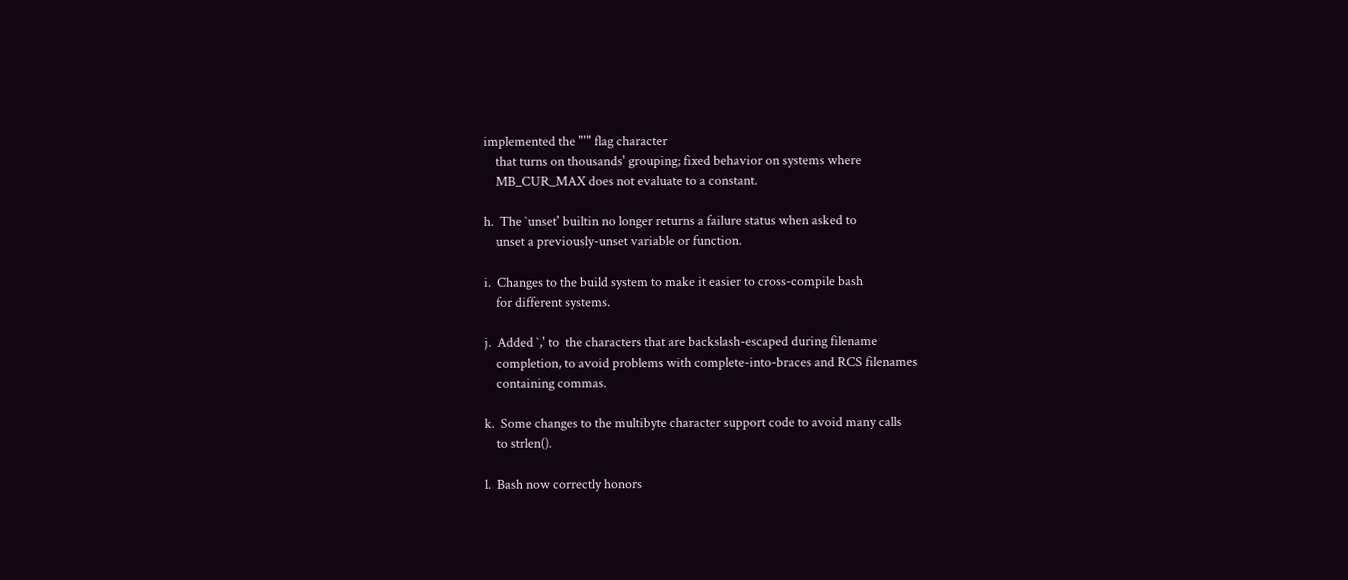implemented the "'" flag character
    that turns on thousands' grouping; fixed behavior on systems where
    MB_CUR_MAX does not evaluate to a constant.

h.  The `unset' builtin no longer returns a failure status when asked to
    unset a previously-unset variable or function.

i.  Changes to the build system to make it easier to cross-compile bash
    for different systems.

j.  Added `,' to  the characters that are backslash-escaped during filename
    completion, to avoid problems with complete-into-braces and RCS filenames
    containing commas.

k.  Some changes to the multibyte character support code to avoid many calls
    to strlen().

l.  Bash now correctly honors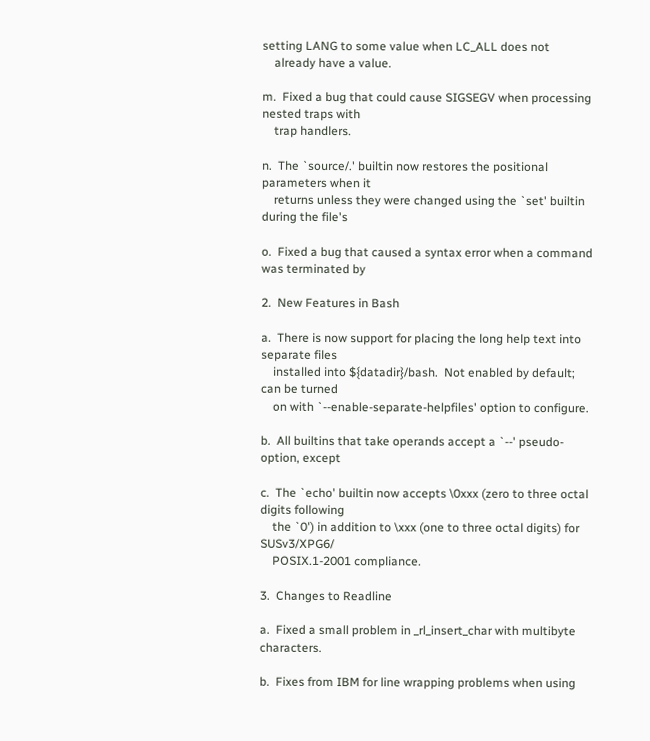setting LANG to some value when LC_ALL does not
    already have a value.

m.  Fixed a bug that could cause SIGSEGV when processing nested traps with
    trap handlers.

n.  The `source/.' builtin now restores the positional parameters when it
    returns unless they were changed using the `set' builtin during the file's

o.  Fixed a bug that caused a syntax error when a command was terminated by

2.  New Features in Bash

a.  There is now support for placing the long help text into separate files
    installed into ${datadir}/bash.  Not enabled by default; can be turned
    on with `--enable-separate-helpfiles' option to configure.

b.  All builtins that take operands accept a `--' pseudo-option, except

c.  The `echo' builtin now accepts \0xxx (zero to three octal digits following
    the `0') in addition to \xxx (one to three octal digits) for SUSv3/XPG6/
    POSIX.1-2001 compliance.

3.  Changes to Readline

a.  Fixed a small problem in _rl_insert_char with multibyte characters.

b.  Fixes from IBM for line wrapping problems when using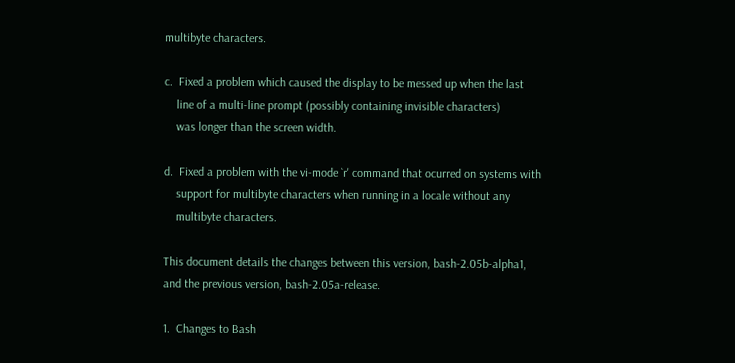multibyte characters.

c.  Fixed a problem which caused the display to be messed up when the last
    line of a multi-line prompt (possibly containing invisible characters)
    was longer than the screen width.

d.  Fixed a problem with the vi-mode `r' command that ocurred on systems with
    support for multibyte characters when running in a locale without any
    multibyte characters.

This document details the changes between this version, bash-2.05b-alpha1,
and the previous version, bash-2.05a-release.

1.  Changes to Bash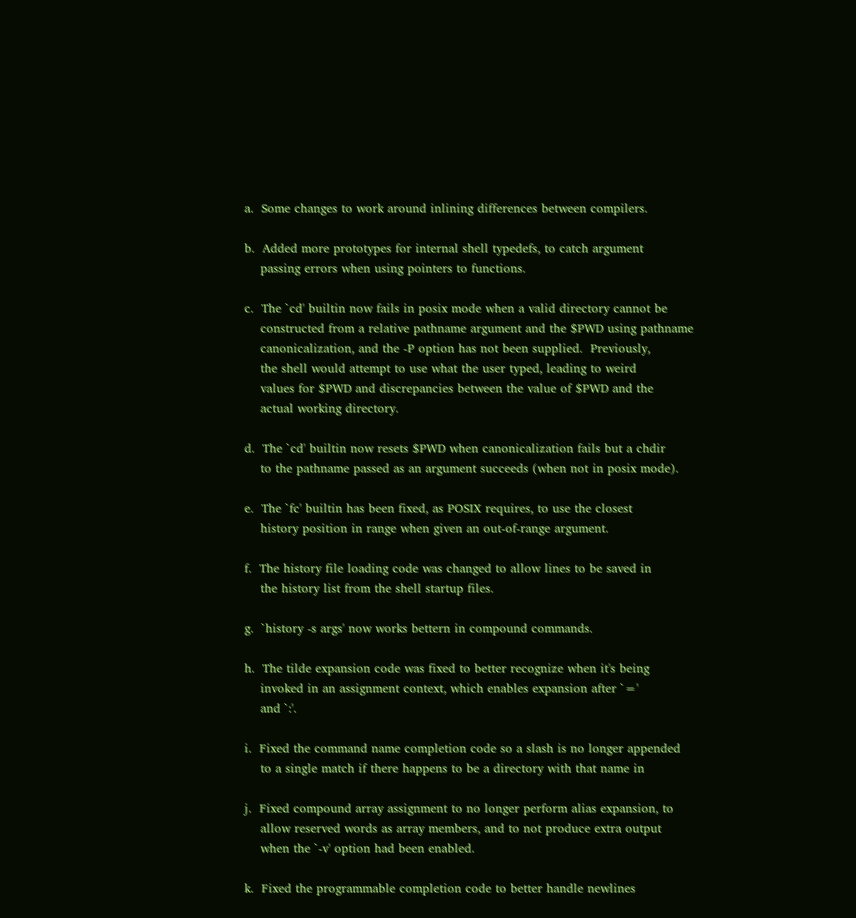a.  Some changes to work around inlining differences between compilers.

b.  Added more prototypes for internal shell typedefs, to catch argument
    passing errors when using pointers to functions.

c.  The `cd' builtin now fails in posix mode when a valid directory cannot be
    constructed from a relative pathname argument and the $PWD using pathname
    canonicalization, and the -P option has not been supplied.  Previously,
    the shell would attempt to use what the user typed, leading to weird
    values for $PWD and discrepancies between the value of $PWD and the
    actual working directory.

d.  The `cd' builtin now resets $PWD when canonicalization fails but a chdir
    to the pathname passed as an argument succeeds (when not in posix mode).

e.  The `fc' builtin has been fixed, as POSIX requires, to use the closest
    history position in range when given an out-of-range argument.

f.  The history file loading code was changed to allow lines to be saved in
    the history list from the shell startup files.

g.  `history -s args' now works bettern in compound commands.

h.  The tilde expansion code was fixed to better recognize when it's being
    invoked in an assignment context, which enables expansion after `='
    and `:'.

i.  Fixed the command name completion code so a slash is no longer appended
    to a single match if there happens to be a directory with that name in

j.  Fixed compound array assignment to no longer perform alias expansion, to
    allow reserved words as array members, and to not produce extra output
    when the `-v' option had been enabled.

k.  Fixed the programmable completion code to better handle newlines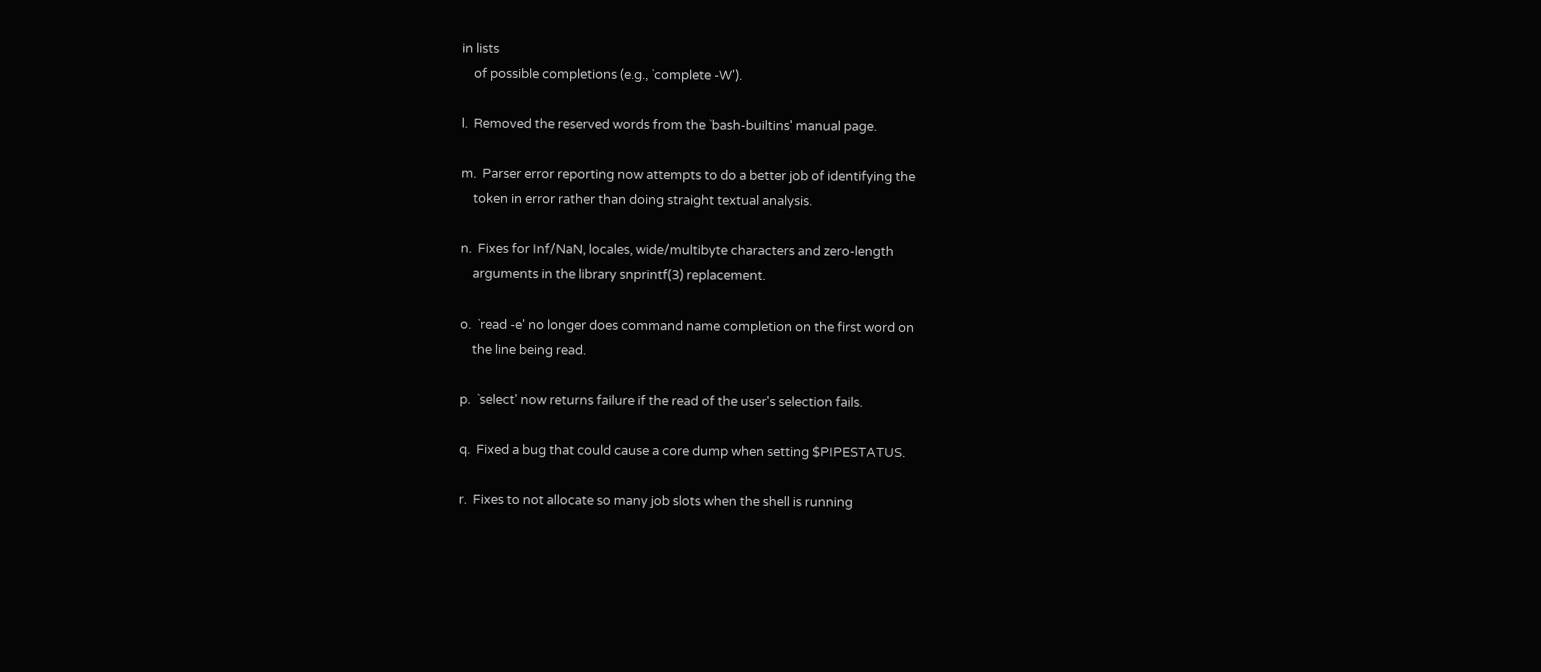in lists
    of possible completions (e.g., `complete -W').

l.  Removed the reserved words from the `bash-builtins' manual page.

m.  Parser error reporting now attempts to do a better job of identifying the
    token in error rather than doing straight textual analysis.

n.  Fixes for Inf/NaN, locales, wide/multibyte characters and zero-length
    arguments in the library snprintf(3) replacement.

o.  `read -e' no longer does command name completion on the first word on
    the line being read.

p.  `select' now returns failure if the read of the user's selection fails.

q.  Fixed a bug that could cause a core dump when setting $PIPESTATUS.

r.  Fixes to not allocate so many job slots when the shell is running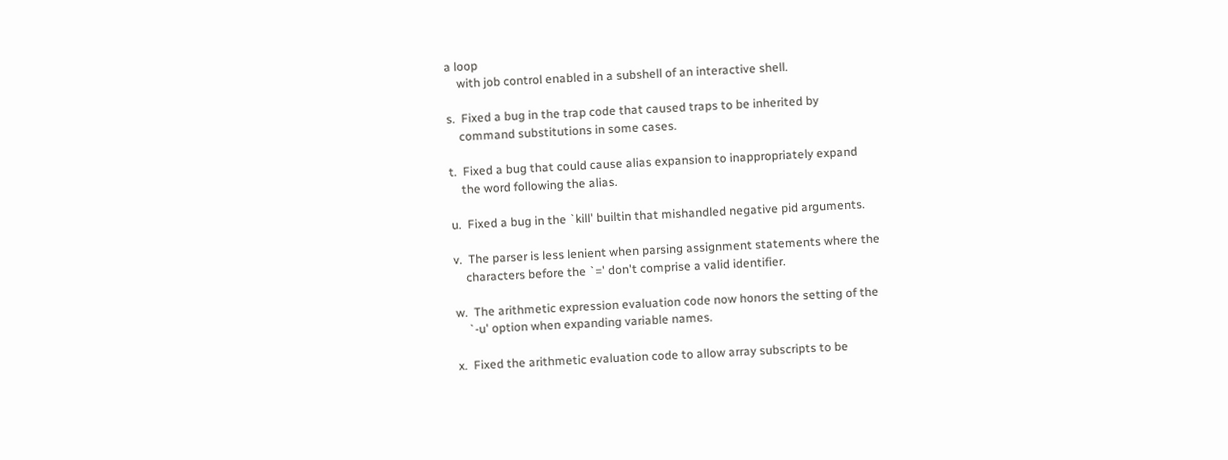a loop
    with job control enabled in a subshell of an interactive shell.

s.  Fixed a bug in the trap code that caused traps to be inherited by
    command substitutions in some cases.

t.  Fixed a bug that could cause alias expansion to inappropriately expand
    the word following the alias.

u.  Fixed a bug in the `kill' builtin that mishandled negative pid arguments.

v.  The parser is less lenient when parsing assignment statements where the
    characters before the `=' don't comprise a valid identifier.

w.  The arithmetic expression evaluation code now honors the setting of the
    `-u' option when expanding variable names.

x.  Fixed the arithmetic evaluation code to allow array subscripts to be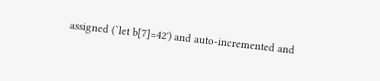assigned (`let b[7]=42') and auto-incremented and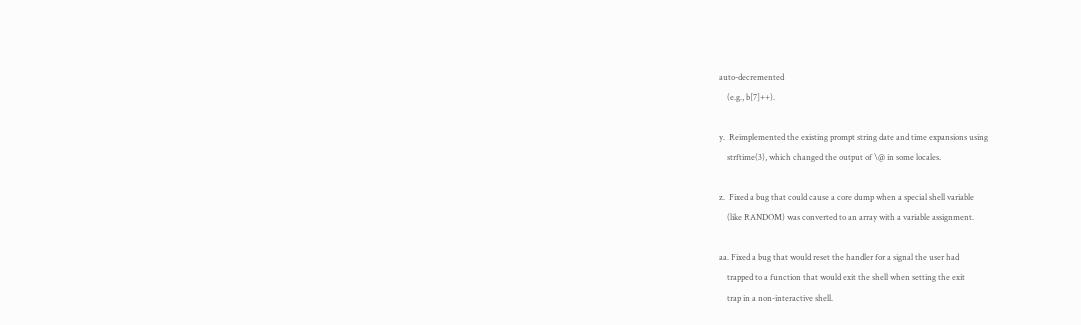auto-decremented
    (e.g., b[7]++).

y.  Reimplemented the existing prompt string date and time expansions using
    strftime(3), which changed the output of \@ in some locales.

z.  Fixed a bug that could cause a core dump when a special shell variable
    (like RANDOM) was converted to an array with a variable assignment.

aa. Fixed a bug that would reset the handler for a signal the user had
    trapped to a function that would exit the shell when setting the exit
    trap in a non-interactive shell.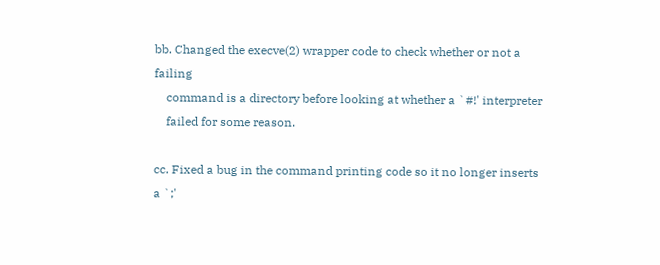bb. Changed the execve(2) wrapper code to check whether or not a failing
    command is a directory before looking at whether a `#!' interpreter
    failed for some reason.

cc. Fixed a bug in the command printing code so it no longer inserts a `;'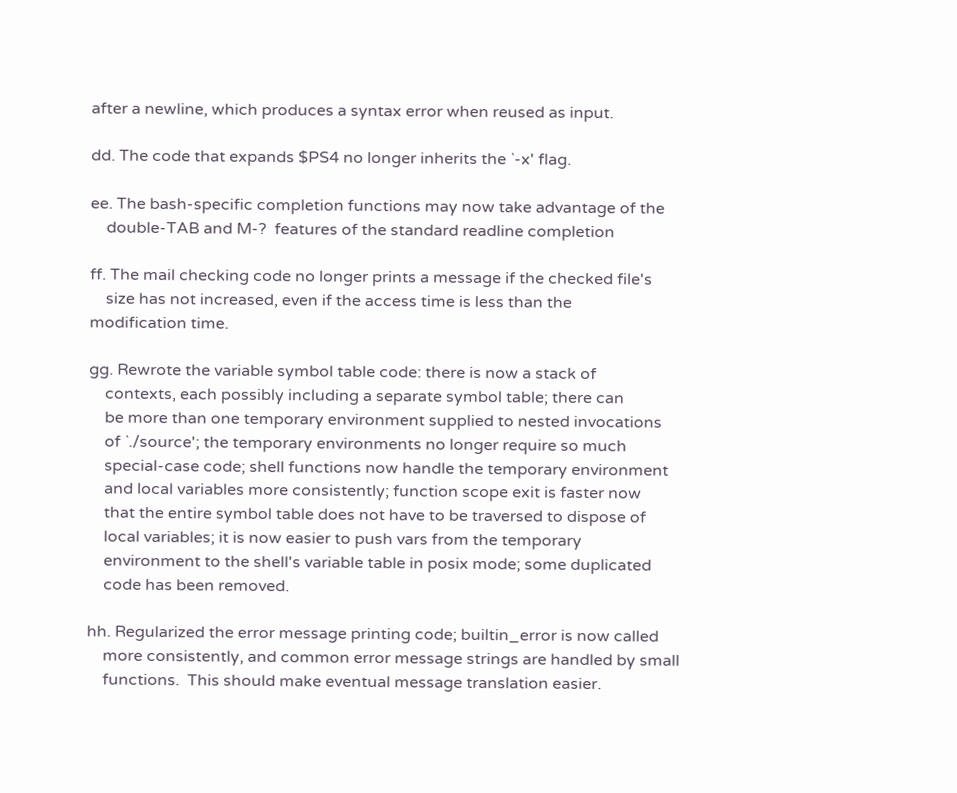after a newline, which produces a syntax error when reused as input.

dd. The code that expands $PS4 no longer inherits the `-x' flag.

ee. The bash-specific completion functions may now take advantage of the
    double-TAB and M-?  features of the standard readline completion

ff. The mail checking code no longer prints a message if the checked file's
    size has not increased, even if the access time is less than the
modification time.

gg. Rewrote the variable symbol table code: there is now a stack of
    contexts, each possibly including a separate symbol table; there can
    be more than one temporary environment supplied to nested invocations
    of `./source'; the temporary environments no longer require so much
    special-case code; shell functions now handle the temporary environment
    and local variables more consistently; function scope exit is faster now
    that the entire symbol table does not have to be traversed to dispose of
    local variables; it is now easier to push vars from the temporary
    environment to the shell's variable table in posix mode; some duplicated
    code has been removed.

hh. Regularized the error message printing code; builtin_error is now called
    more consistently, and common error message strings are handled by small
    functions.  This should make eventual message translation easier.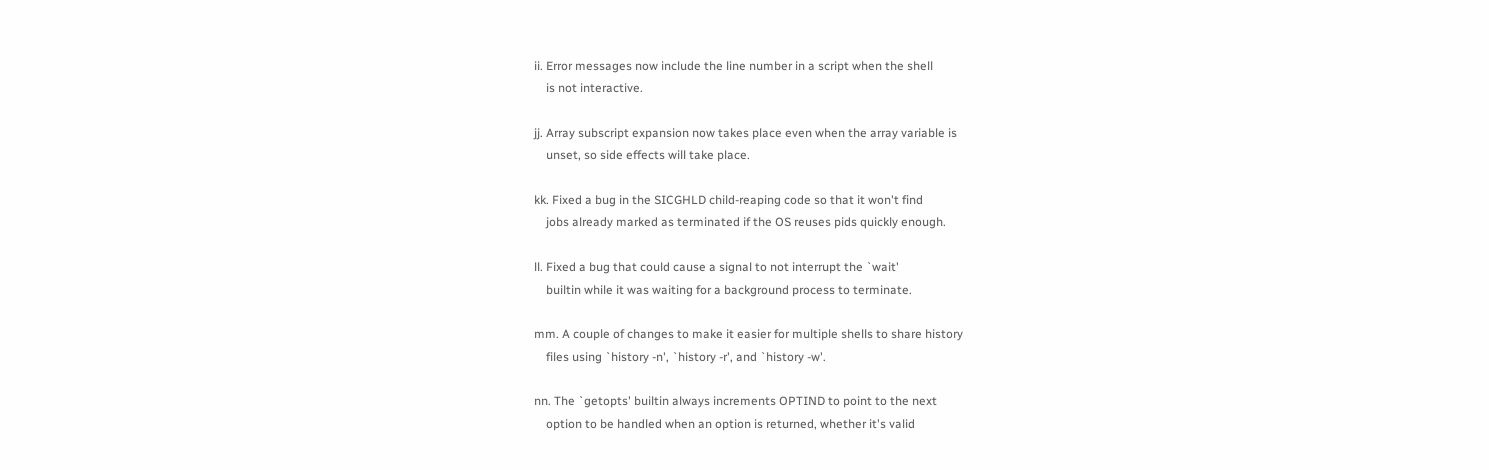ii. Error messages now include the line number in a script when the shell
    is not interactive.

jj. Array subscript expansion now takes place even when the array variable is
    unset, so side effects will take place.

kk. Fixed a bug in the SICGHLD child-reaping code so that it won't find
    jobs already marked as terminated if the OS reuses pids quickly enough.

ll. Fixed a bug that could cause a signal to not interrupt the `wait'
    builtin while it was waiting for a background process to terminate.

mm. A couple of changes to make it easier for multiple shells to share history
    files using `history -n', `history -r', and `history -w'.

nn. The `getopts' builtin always increments OPTIND to point to the next
    option to be handled when an option is returned, whether it's valid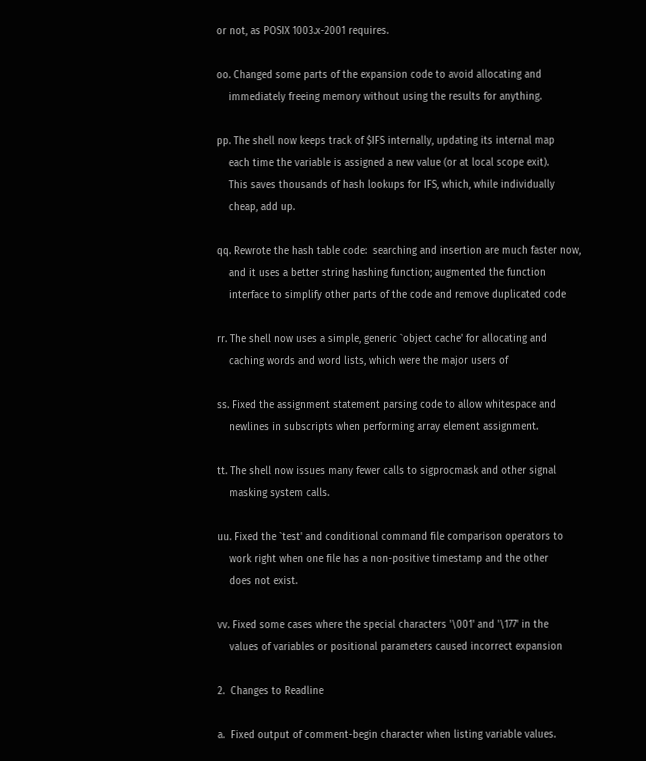or not, as POSIX 1003.x-2001 requires.

oo. Changed some parts of the expansion code to avoid allocating and
    immediately freeing memory without using the results for anything.

pp. The shell now keeps track of $IFS internally, updating its internal map
    each time the variable is assigned a new value (or at local scope exit).
    This saves thousands of hash lookups for IFS, which, while individually
    cheap, add up.

qq. Rewrote the hash table code:  searching and insertion are much faster now,
    and it uses a better string hashing function; augmented the function
    interface to simplify other parts of the code and remove duplicated code

rr. The shell now uses a simple, generic `object cache' for allocating and
    caching words and word lists, which were the major users of

ss. Fixed the assignment statement parsing code to allow whitespace and
    newlines in subscripts when performing array element assignment.

tt. The shell now issues many fewer calls to sigprocmask and other signal
    masking system calls.

uu. Fixed the `test' and conditional command file comparison operators to
    work right when one file has a non-positive timestamp and the other
    does not exist.

vv. Fixed some cases where the special characters '\001' and '\177' in the
    values of variables or positional parameters caused incorrect expansion

2.  Changes to Readline

a.  Fixed output of comment-begin character when listing variable values.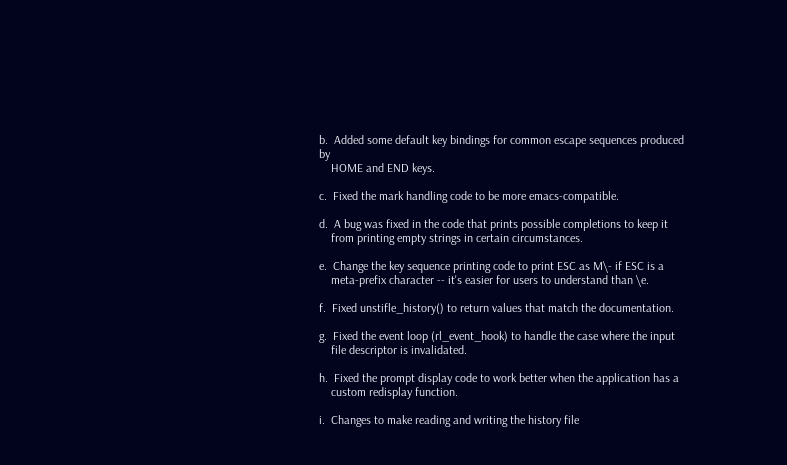b.  Added some default key bindings for common escape sequences produced by
    HOME and END keys.

c.  Fixed the mark handling code to be more emacs-compatible.

d.  A bug was fixed in the code that prints possible completions to keep it
    from printing empty strings in certain circumstances.

e.  Change the key sequence printing code to print ESC as M\- if ESC is a
    meta-prefix character -- it's easier for users to understand than \e.

f.  Fixed unstifle_history() to return values that match the documentation.

g.  Fixed the event loop (rl_event_hook) to handle the case where the input
    file descriptor is invalidated.

h.  Fixed the prompt display code to work better when the application has a
    custom redisplay function.

i.  Changes to make reading and writing the history file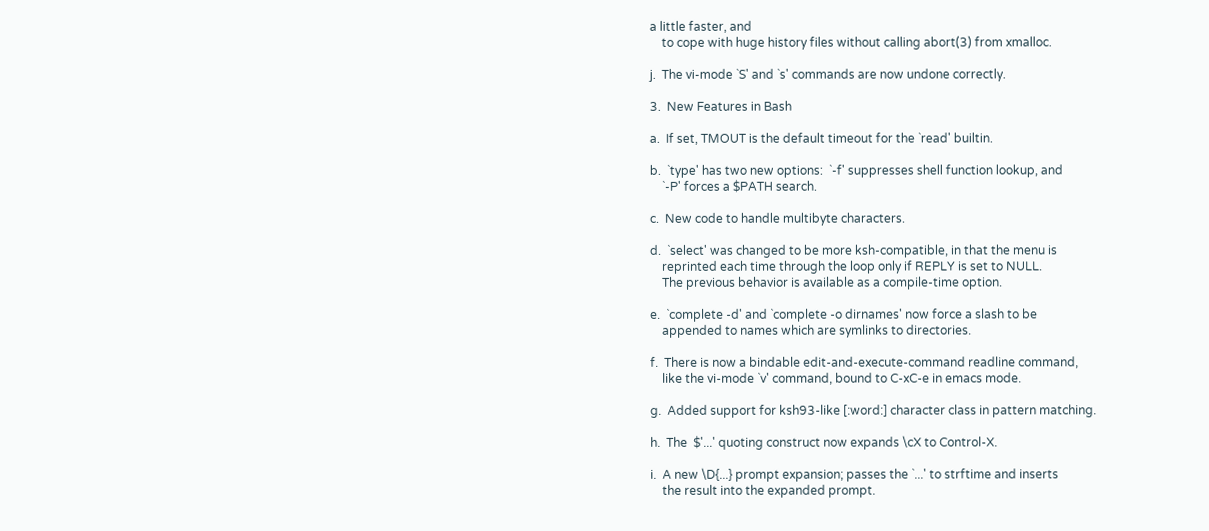a little faster, and
    to cope with huge history files without calling abort(3) from xmalloc.

j.  The vi-mode `S' and `s' commands are now undone correctly.

3.  New Features in Bash

a.  If set, TMOUT is the default timeout for the `read' builtin.

b.  `type' has two new options:  `-f' suppresses shell function lookup, and
    `-P' forces a $PATH search.

c.  New code to handle multibyte characters.

d.  `select' was changed to be more ksh-compatible, in that the menu is
    reprinted each time through the loop only if REPLY is set to NULL.
    The previous behavior is available as a compile-time option.

e.  `complete -d' and `complete -o dirnames' now force a slash to be
    appended to names which are symlinks to directories.

f.  There is now a bindable edit-and-execute-command readline command,
    like the vi-mode `v' command, bound to C-xC-e in emacs mode.

g.  Added support for ksh93-like [:word:] character class in pattern matching.

h.  The  $'...' quoting construct now expands \cX to Control-X.

i.  A new \D{...} prompt expansion; passes the `...' to strftime and inserts
    the result into the expanded prompt.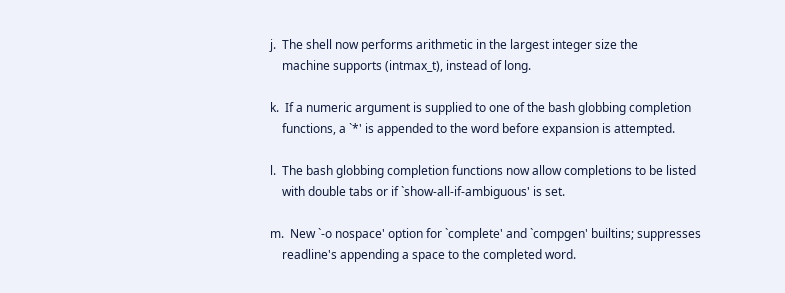j.  The shell now performs arithmetic in the largest integer size the
    machine supports (intmax_t), instead of long.

k.  If a numeric argument is supplied to one of the bash globbing completion
    functions, a `*' is appended to the word before expansion is attempted.

l.  The bash globbing completion functions now allow completions to be listed
    with double tabs or if `show-all-if-ambiguous' is set.

m.  New `-o nospace' option for `complete' and `compgen' builtins; suppresses
    readline's appending a space to the completed word.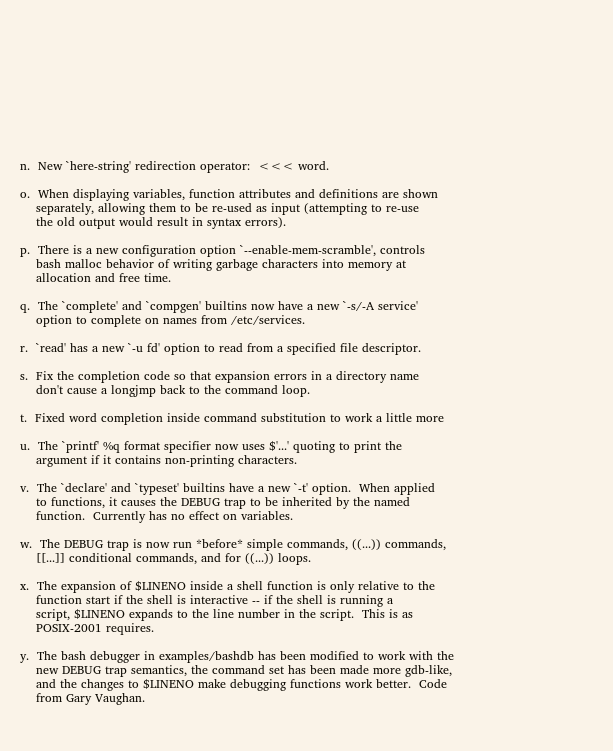n.  New `here-string' redirection operator:  <<< word.

o.  When displaying variables, function attributes and definitions are shown
    separately, allowing them to be re-used as input (attempting to re-use
    the old output would result in syntax errors).

p.  There is a new configuration option `--enable-mem-scramble', controls
    bash malloc behavior of writing garbage characters into memory at
    allocation and free time.

q.  The `complete' and `compgen' builtins now have a new `-s/-A service'
    option to complete on names from /etc/services.

r.  `read' has a new `-u fd' option to read from a specified file descriptor.

s.  Fix the completion code so that expansion errors in a directory name
    don't cause a longjmp back to the command loop.

t.  Fixed word completion inside command substitution to work a little more

u.  The `printf' %q format specifier now uses $'...' quoting to print the
    argument if it contains non-printing characters.

v.  The `declare' and `typeset' builtins have a new `-t' option.  When applied
    to functions, it causes the DEBUG trap to be inherited by the named
    function.  Currently has no effect on variables.

w.  The DEBUG trap is now run *before* simple commands, ((...)) commands,
    [[...]] conditional commands, and for ((...)) loops.

x.  The expansion of $LINENO inside a shell function is only relative to the
    function start if the shell is interactive -- if the shell is running a
    script, $LINENO expands to the line number in the script.  This is as
    POSIX-2001 requires.

y.  The bash debugger in examples/bashdb has been modified to work with the
    new DEBUG trap semantics, the command set has been made more gdb-like,
    and the changes to $LINENO make debugging functions work better.  Code
    from Gary Vaughan.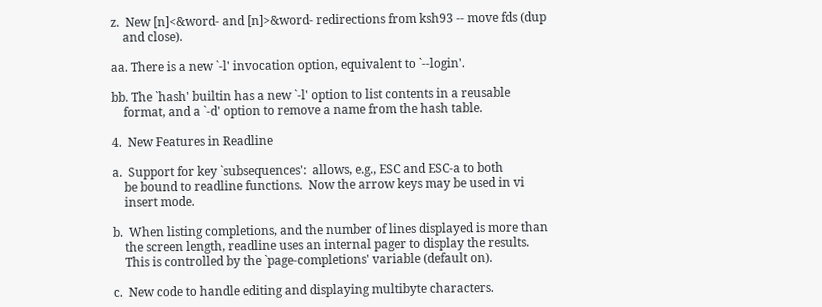z.  New [n]<&word- and [n]>&word- redirections from ksh93 -- move fds (dup
    and close).

aa. There is a new `-l' invocation option, equivalent to `--login'.

bb. The `hash' builtin has a new `-l' option to list contents in a reusable
    format, and a `-d' option to remove a name from the hash table.

4.  New Features in Readline

a.  Support for key `subsequences':  allows, e.g., ESC and ESC-a to both
    be bound to readline functions.  Now the arrow keys may be used in vi
    insert mode.

b.  When listing completions, and the number of lines displayed is more than
    the screen length, readline uses an internal pager to display the results.
    This is controlled by the `page-completions' variable (default on).

c.  New code to handle editing and displaying multibyte characters.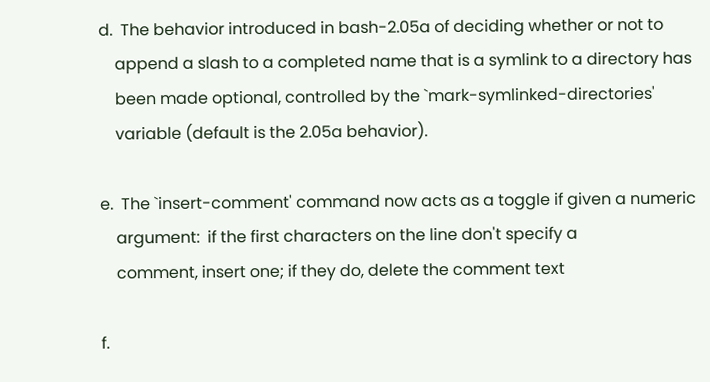d.  The behavior introduced in bash-2.05a of deciding whether or not to
    append a slash to a completed name that is a symlink to a directory has
    been made optional, controlled by the `mark-symlinked-directories'
    variable (default is the 2.05a behavior).

e.  The `insert-comment' command now acts as a toggle if given a numeric
    argument:  if the first characters on the line don't specify a
    comment, insert one; if they do, delete the comment text

f.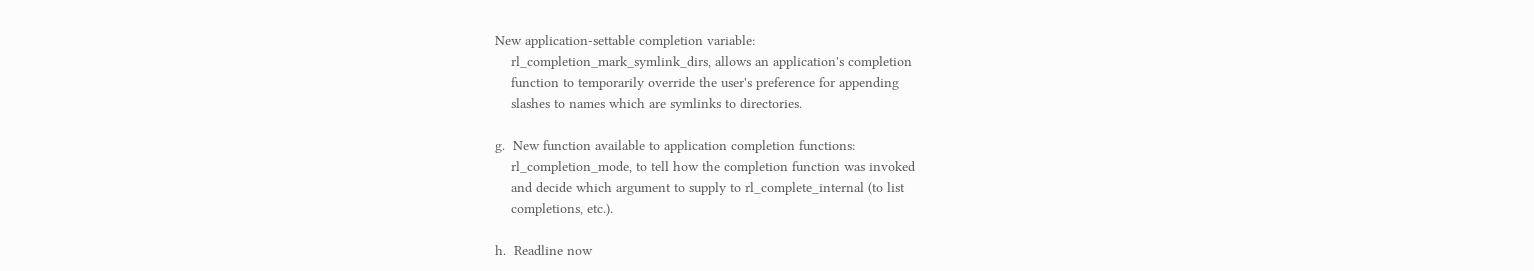New application-settable completion variable:
    rl_completion_mark_symlink_dirs, allows an application's completion
    function to temporarily override the user's preference for appending
    slashes to names which are symlinks to directories.

g.  New function available to application completion functions:
    rl_completion_mode, to tell how the completion function was invoked
    and decide which argument to supply to rl_complete_internal (to list
    completions, etc.).

h.  Readline now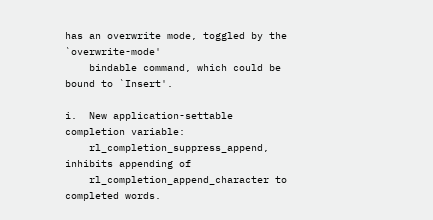has an overwrite mode, toggled by the `overwrite-mode'
    bindable command, which could be bound to `Insert'.

i.  New application-settable completion variable:
    rl_completion_suppress_append, inhibits appending of
    rl_completion_append_character to completed words.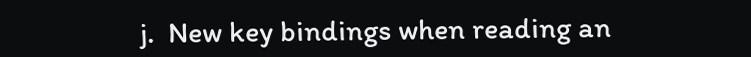j.  New key bindings when reading an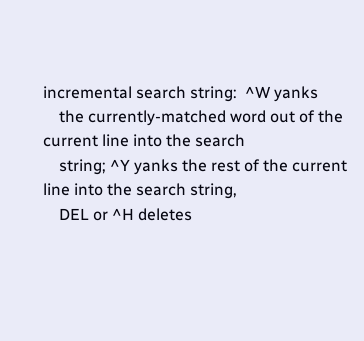incremental search string:  ^W yanks
    the currently-matched word out of the current line into the search
    string; ^Y yanks the rest of the current line into the search string,
    DEL or ^H deletes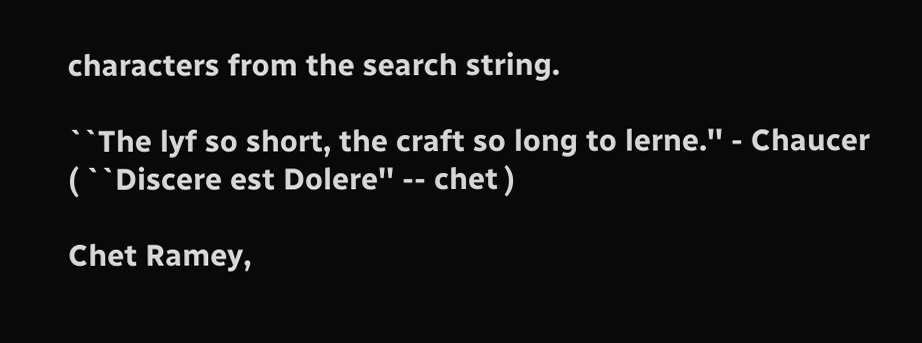characters from the search string.

``The lyf so short, the craft so long to lerne.'' - Chaucer
( ``Discere est Dolere'' -- chet )

Chet Ramey,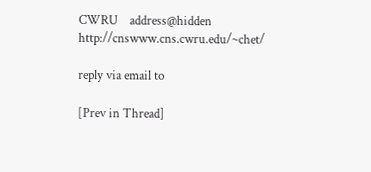CWRU    address@hidden    http://cnswww.cns.cwru.edu/~chet/

reply via email to

[Prev in Thread]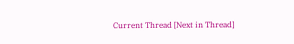Current Thread [Next in Thread]